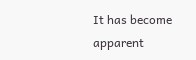It has become apparent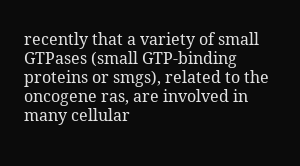recently that a variety of small GTPases (small GTP-binding proteins or smgs), related to the oncogene ras, are involved in many cellular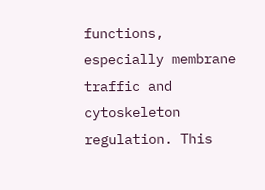functions, especially membrane traffic and cytoskeleton regulation. This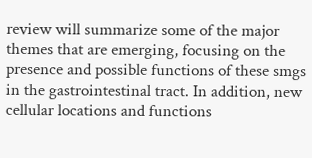review will summarize some of the major themes that are emerging, focusing on the presence and possible functions of these smgs in the gastrointestinal tract. In addition, new cellular locations and functions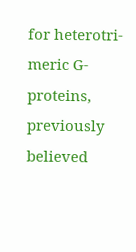for heterotri-meric G-proteins, previously believed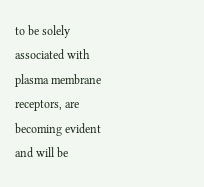to be solely associated with plasma membrane receptors, are becoming evident and will be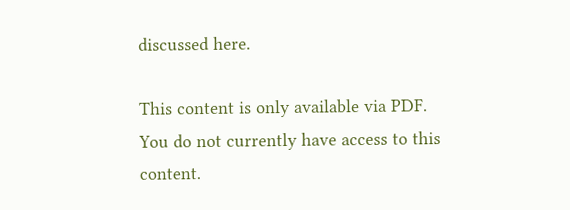discussed here.

This content is only available via PDF.
You do not currently have access to this content.